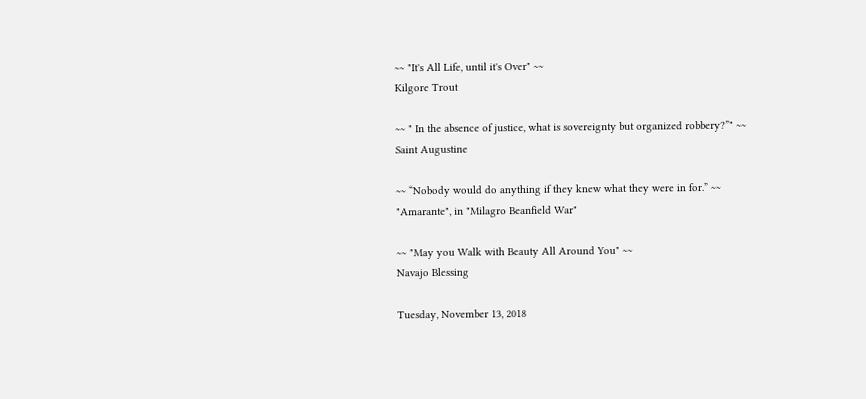~~ "It's All Life, until it's Over" ~~
Kilgore Trout

~~ " In the absence of justice, what is sovereignty but organized robbery?”" ~~
Saint Augustine

~~ “Nobody would do anything if they knew what they were in for.” ~~
"Amarante", in "Milagro Beanfield War"

~~ "May you Walk with Beauty All Around You" ~~
Navajo Blessing

Tuesday, November 13, 2018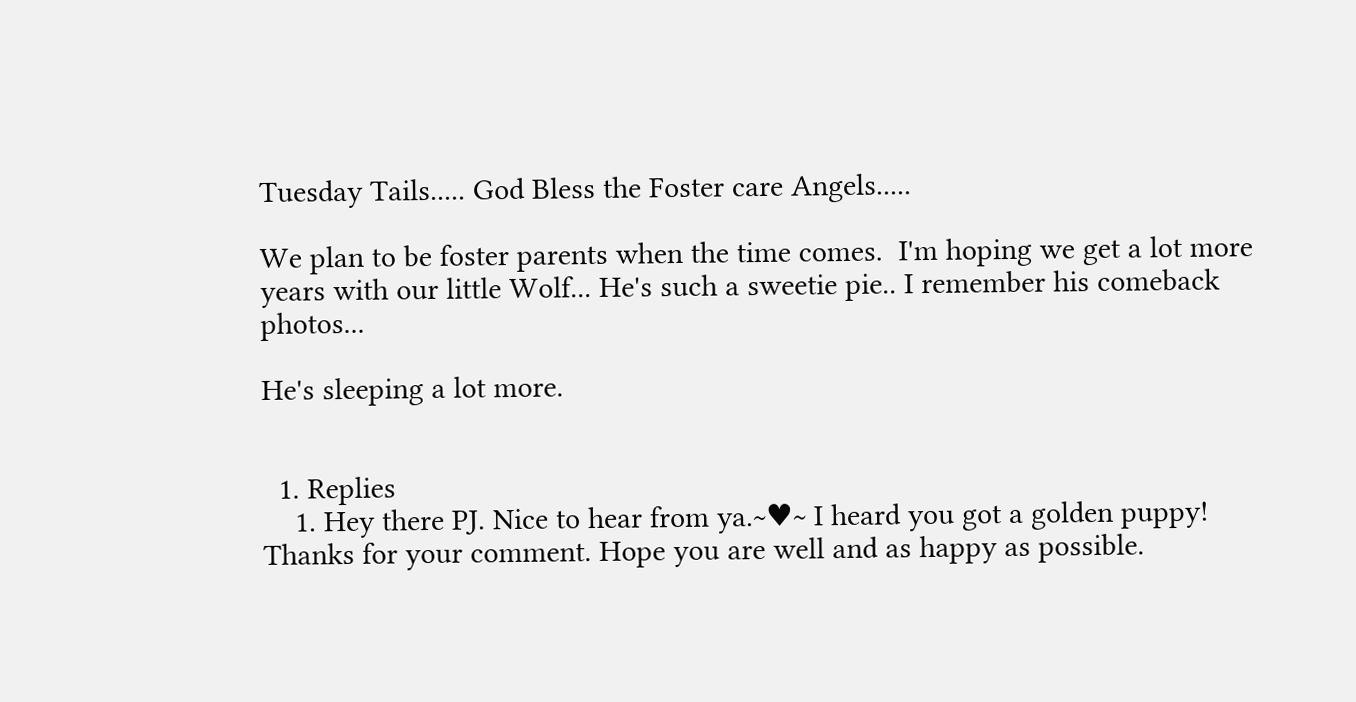Tuesday Tails..... God Bless the Foster care Angels.....

We plan to be foster parents when the time comes.  I'm hoping we get a lot more years with our little Wolf... He's such a sweetie pie.. I remember his comeback photos...

He's sleeping a lot more.


  1. Replies
    1. Hey there PJ. Nice to hear from ya.~♥~ I heard you got a golden puppy! Thanks for your comment. Hope you are well and as happy as possible.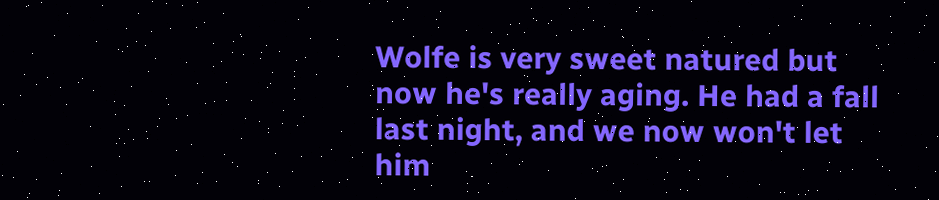Wolfe is very sweet natured but now he's really aging. He had a fall last night, and we now won't let him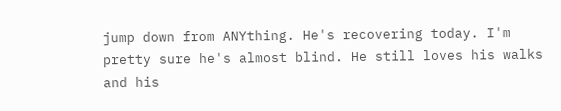jump down from ANYthing. He's recovering today. I'm pretty sure he's almost blind. He still loves his walks and his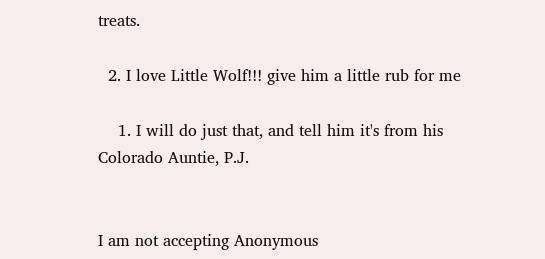treats.

  2. I love Little Wolf!!! give him a little rub for me

    1. I will do just that, and tell him it's from his Colorado Auntie, P.J.


I am not accepting Anonymous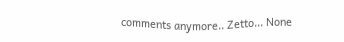comments anymore.. Zetto... None